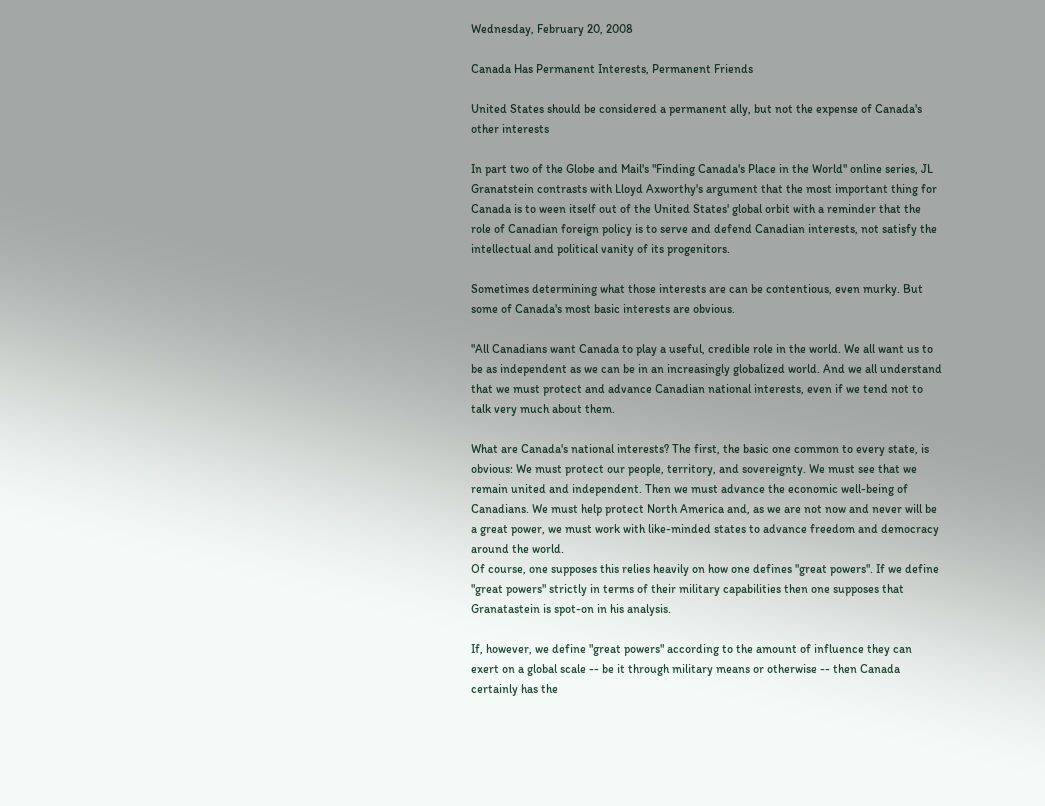Wednesday, February 20, 2008

Canada Has Permanent Interests, Permanent Friends

United States should be considered a permanent ally, but not the expense of Canada's other interests

In part two of the Globe and Mail's "Finding Canada's Place in the World" online series, JL Granatstein contrasts with Lloyd Axworthy's argument that the most important thing for Canada is to ween itself out of the United States' global orbit with a reminder that the role of Canadian foreign policy is to serve and defend Canadian interests, not satisfy the intellectual and political vanity of its progenitors.

Sometimes determining what those interests are can be contentious, even murky. But some of Canada's most basic interests are obvious.

"All Canadians want Canada to play a useful, credible role in the world. We all want us to be as independent as we can be in an increasingly globalized world. And we all understand that we must protect and advance Canadian national interests, even if we tend not to talk very much about them.

What are Canada's national interests? The first, the basic one common to every state, is obvious: We must protect our people, territory, and sovereignty. We must see that we remain united and independent. Then we must advance the economic well-being of Canadians. We must help protect North America and, as we are not now and never will be a great power, we must work with like-minded states to advance freedom and democracy around the world.
Of course, one supposes this relies heavily on how one defines "great powers". If we define "great powers" strictly in terms of their military capabilities then one supposes that Granatastein is spot-on in his analysis.

If, however, we define "great powers" according to the amount of influence they can exert on a global scale -- be it through military means or otherwise -- then Canada certainly has the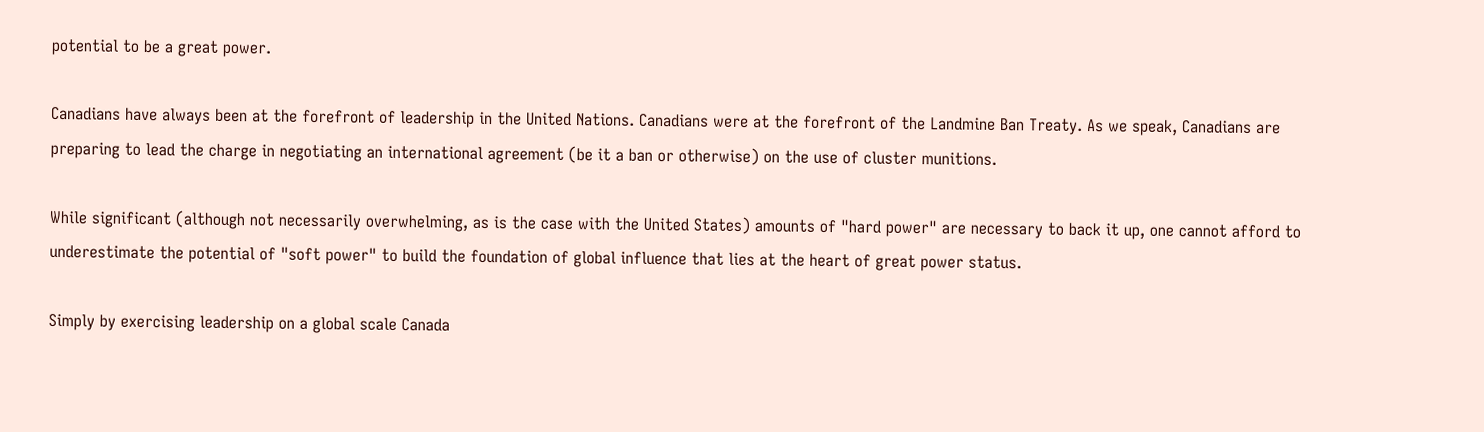potential to be a great power.

Canadians have always been at the forefront of leadership in the United Nations. Canadians were at the forefront of the Landmine Ban Treaty. As we speak, Canadians are preparing to lead the charge in negotiating an international agreement (be it a ban or otherwise) on the use of cluster munitions.

While significant (although not necessarily overwhelming, as is the case with the United States) amounts of "hard power" are necessary to back it up, one cannot afford to underestimate the potential of "soft power" to build the foundation of global influence that lies at the heart of great power status.

Simply by exercising leadership on a global scale Canada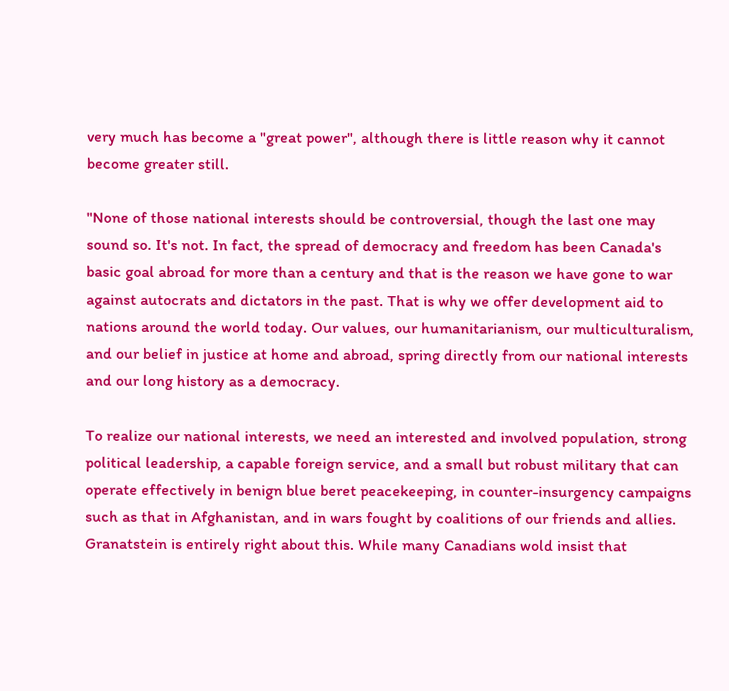very much has become a "great power", although there is little reason why it cannot become greater still.

"None of those national interests should be controversial, though the last one may sound so. It's not. In fact, the spread of democracy and freedom has been Canada's basic goal abroad for more than a century and that is the reason we have gone to war against autocrats and dictators in the past. That is why we offer development aid to nations around the world today. Our values, our humanitarianism, our multiculturalism, and our belief in justice at home and abroad, spring directly from our national interests and our long history as a democracy.

To realize our national interests, we need an interested and involved population, strong political leadership, a capable foreign service, and a small but robust military that can operate effectively in benign blue beret peacekeeping, in counter-insurgency campaigns such as that in Afghanistan, and in wars fought by coalitions of our friends and allies.
Granatstein is entirely right about this. While many Canadians wold insist that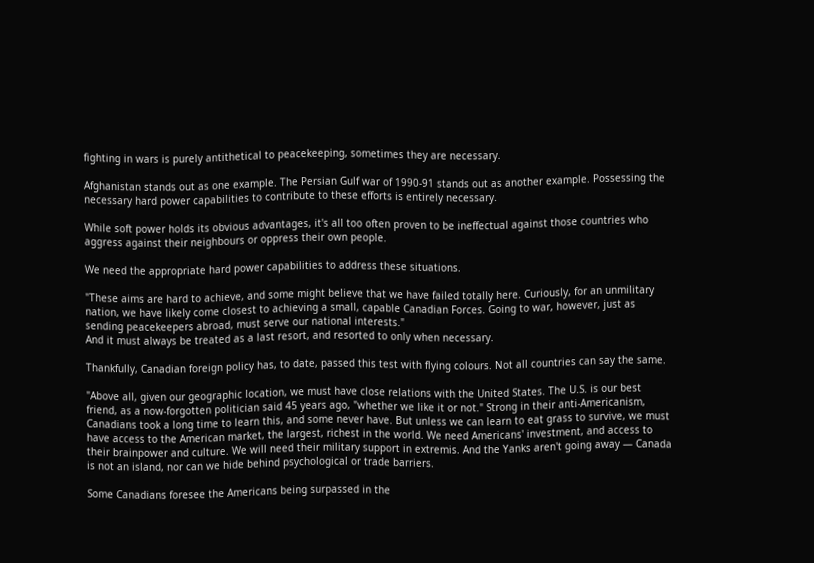fighting in wars is purely antithetical to peacekeeping, sometimes they are necessary.

Afghanistan stands out as one example. The Persian Gulf war of 1990-91 stands out as another example. Possessing the necessary hard power capabilities to contribute to these efforts is entirely necessary.

While soft power holds its obvious advantages, it's all too often proven to be ineffectual against those countries who aggress against their neighbours or oppress their own people.

We need the appropriate hard power capabilities to address these situations.

"These aims are hard to achieve, and some might believe that we have failed totally here. Curiously, for an unmilitary nation, we have likely come closest to achieving a small, capable Canadian Forces. Going to war, however, just as sending peacekeepers abroad, must serve our national interests."
And it must always be treated as a last resort, and resorted to only when necessary.

Thankfully, Canadian foreign policy has, to date, passed this test with flying colours. Not all countries can say the same.

"Above all, given our geographic location, we must have close relations with the United States. The U.S. is our best friend, as a now-forgotten politician said 45 years ago, "whether we like it or not." Strong in their anti-Americanism, Canadians took a long time to learn this, and some never have. But unless we can learn to eat grass to survive, we must have access to the American market, the largest, richest in the world. We need Americans' investment, and access to their brainpower and culture. We will need their military support in extremis. And the Yanks aren't going away — Canada is not an island, nor can we hide behind psychological or trade barriers.

Some Canadians foresee the Americans being surpassed in the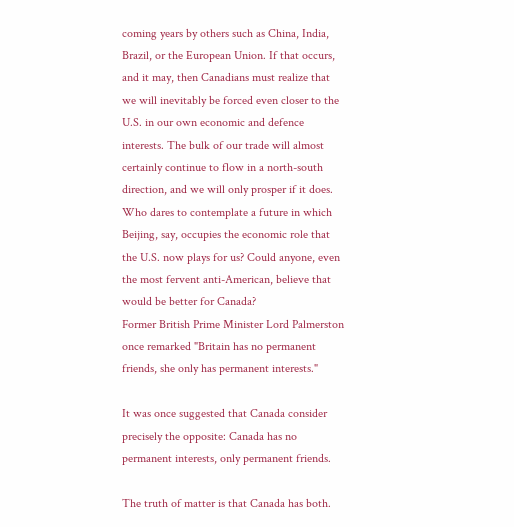coming years by others such as China, India, Brazil, or the European Union. If that occurs, and it may, then Canadians must realize that we will inevitably be forced even closer to the U.S. in our own economic and defence interests. The bulk of our trade will almost certainly continue to flow in a north-south direction, and we will only prosper if it does. Who dares to contemplate a future in which Beijing, say, occupies the economic role that the U.S. now plays for us? Could anyone, even the most fervent anti-American, believe that would be better for Canada?
Former British Prime Minister Lord Palmerston once remarked "Britain has no permanent friends, she only has permanent interests."

It was once suggested that Canada consider precisely the opposite: Canada has no permanent interests, only permanent friends.

The truth of matter is that Canada has both.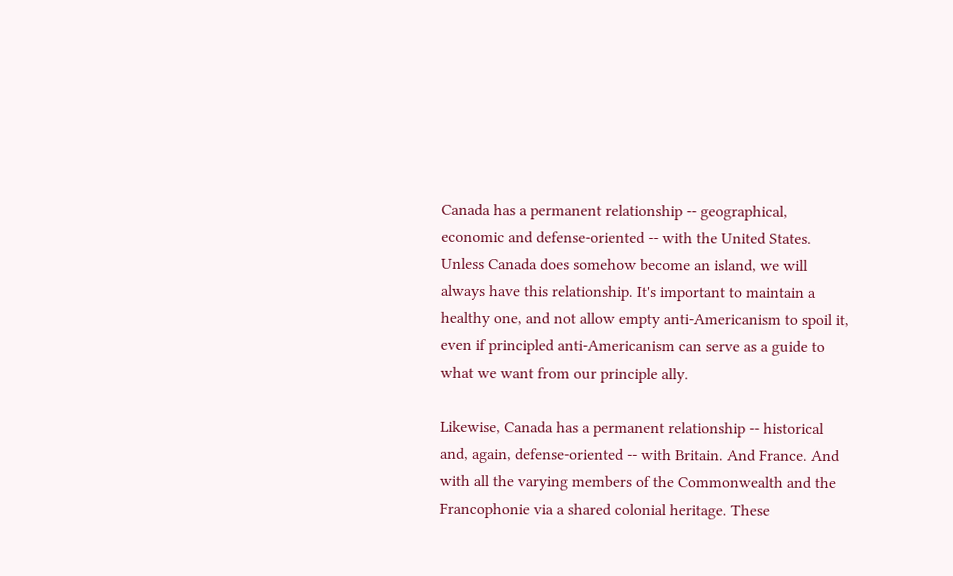Canada has a permanent relationship -- geographical, economic and defense-oriented -- with the United States. Unless Canada does somehow become an island, we will always have this relationship. It's important to maintain a healthy one, and not allow empty anti-Americanism to spoil it, even if principled anti-Americanism can serve as a guide to what we want from our principle ally.

Likewise, Canada has a permanent relationship -- historical and, again, defense-oriented -- with Britain. And France. And with all the varying members of the Commonwealth and the Francophonie via a shared colonial heritage. These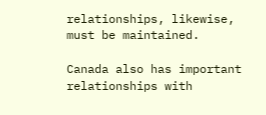relationships, likewise, must be maintained.

Canada also has important relationships with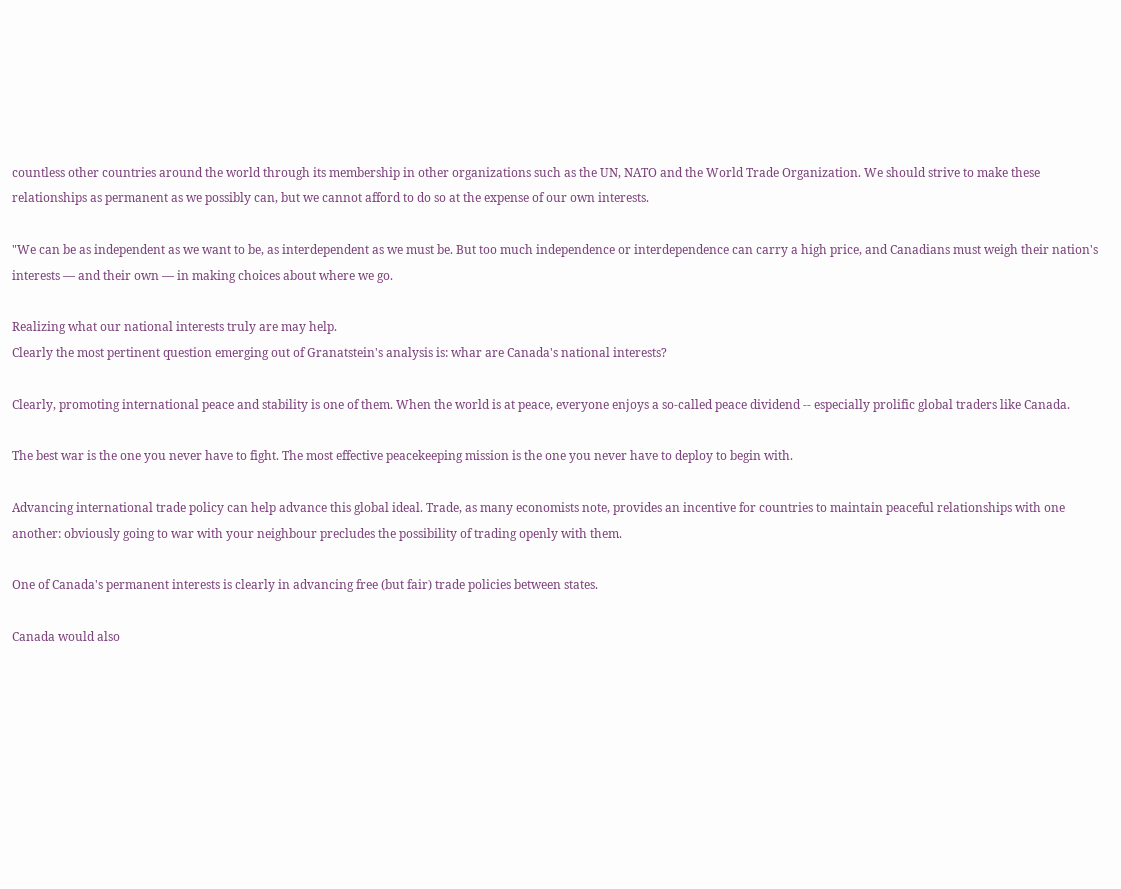countless other countries around the world through its membership in other organizations such as the UN, NATO and the World Trade Organization. We should strive to make these relationships as permanent as we possibly can, but we cannot afford to do so at the expense of our own interests.

"We can be as independent as we want to be, as interdependent as we must be. But too much independence or interdependence can carry a high price, and Canadians must weigh their nation's interests — and their own — in making choices about where we go.

Realizing what our national interests truly are may help.
Clearly the most pertinent question emerging out of Granatstein's analysis is: whar are Canada's national interests?

Clearly, promoting international peace and stability is one of them. When the world is at peace, everyone enjoys a so-called peace dividend -- especially prolific global traders like Canada.

The best war is the one you never have to fight. The most effective peacekeeping mission is the one you never have to deploy to begin with.

Advancing international trade policy can help advance this global ideal. Trade, as many economists note, provides an incentive for countries to maintain peaceful relationships with one another: obviously going to war with your neighbour precludes the possibility of trading openly with them.

One of Canada's permanent interests is clearly in advancing free (but fair) trade policies between states.

Canada would also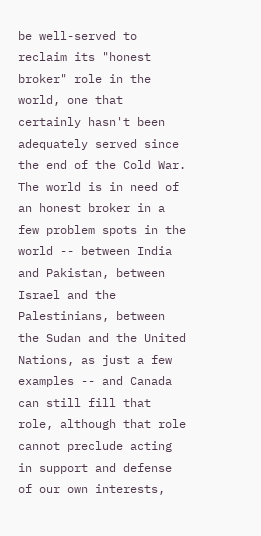be well-served to reclaim its "honest broker" role in the world, one that certainly hasn't been adequately served since the end of the Cold War. The world is in need of an honest broker in a few problem spots in the world -- between India and Pakistan, between Israel and the Palestinians, between the Sudan and the United Nations, as just a few examples -- and Canada can still fill that role, although that role cannot preclude acting in support and defense of our own interests,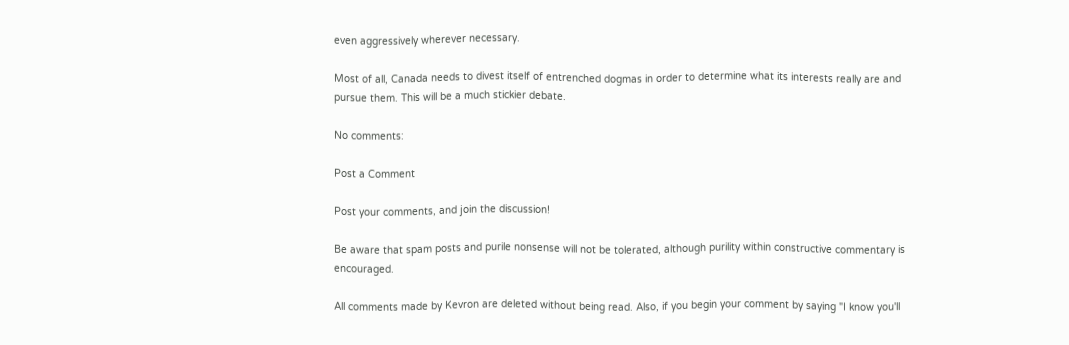even aggressively wherever necessary.

Most of all, Canada needs to divest itself of entrenched dogmas in order to determine what its interests really are and pursue them. This will be a much stickier debate.

No comments:

Post a Comment

Post your comments, and join the discussion!

Be aware that spam posts and purile nonsense will not be tolerated, although purility within constructive commentary is encouraged.

All comments made by Kevron are deleted without being read. Also, if you begin your comment by saying "I know you'll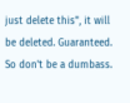just delete this", it will be deleted. Guaranteed. So don't be a dumbass.